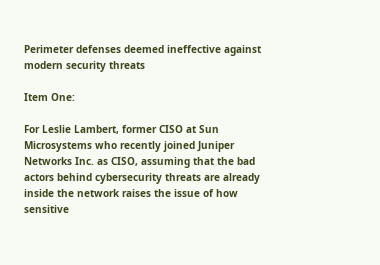Perimeter defenses deemed ineffective against modern security threats

Item One:

For Leslie Lambert, former CISO at Sun Microsystems who recently joined Juniper Networks Inc. as CISO, assuming that the bad actors behind cybersecurity threats are already inside the network raises the issue of how sensitive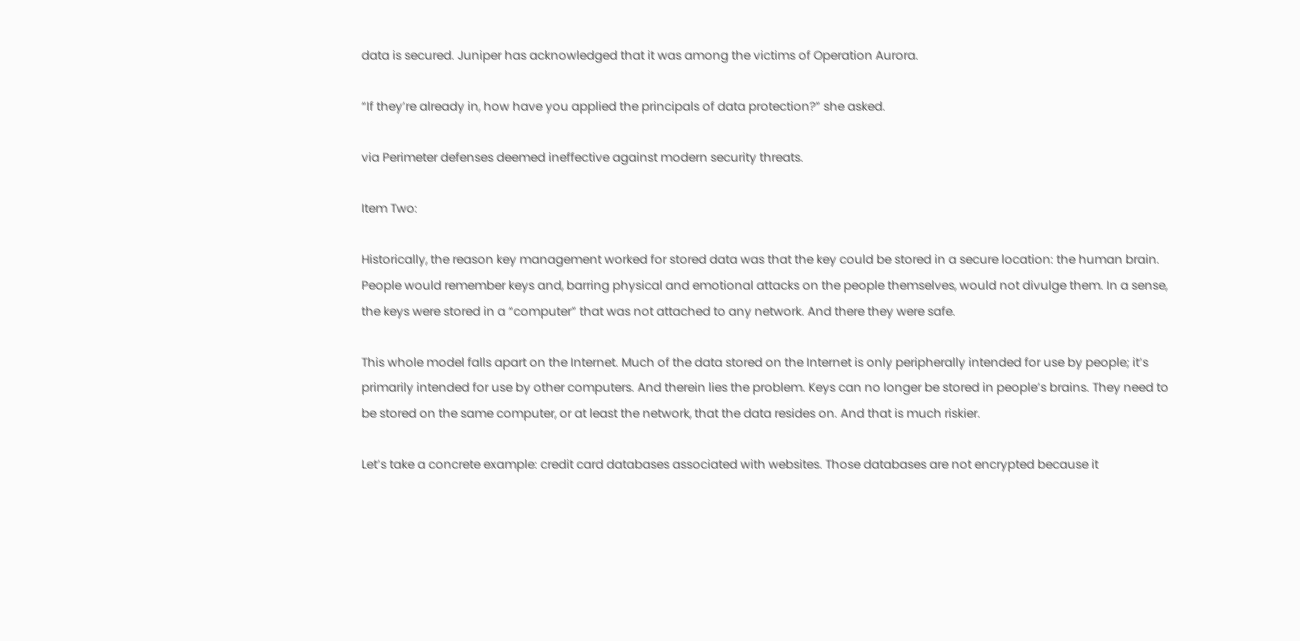data is secured. Juniper has acknowledged that it was among the victims of Operation Aurora.

“If they’re already in, how have you applied the principals of data protection?” she asked.

via Perimeter defenses deemed ineffective against modern security threats.

Item Two:

Historically, the reason key management worked for stored data was that the key could be stored in a secure location: the human brain. People would remember keys and, barring physical and emotional attacks on the people themselves, would not divulge them. In a sense, the keys were stored in a “computer” that was not attached to any network. And there they were safe.

This whole model falls apart on the Internet. Much of the data stored on the Internet is only peripherally intended for use by people; it’s primarily intended for use by other computers. And therein lies the problem. Keys can no longer be stored in people’s brains. They need to be stored on the same computer, or at least the network, that the data resides on. And that is much riskier.

Let’s take a concrete example: credit card databases associated with websites. Those databases are not encrypted because it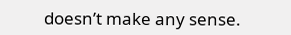doesn’t make any sense.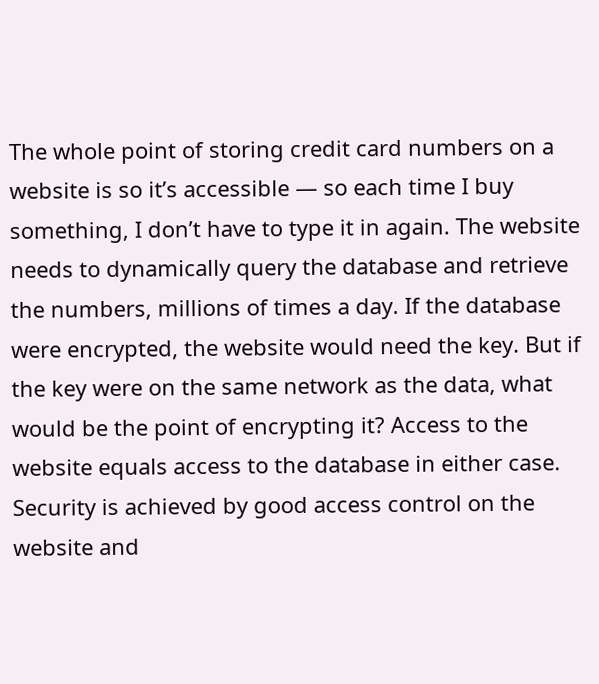The whole point of storing credit card numbers on a website is so it’s accessible — so each time I buy something, I don’t have to type it in again. The website needs to dynamically query the database and retrieve the numbers, millions of times a day. If the database were encrypted, the website would need the key. But if the key were on the same network as the data, what would be the point of encrypting it? Access to the website equals access to the database in either case. Security is achieved by good access control on the website and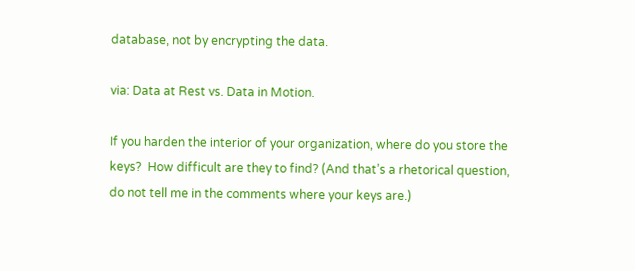database, not by encrypting the data.

via: Data at Rest vs. Data in Motion.

If you harden the interior of your organization, where do you store the keys?  How difficult are they to find? (And that’s a rhetorical question, do not tell me in the comments where your keys are.)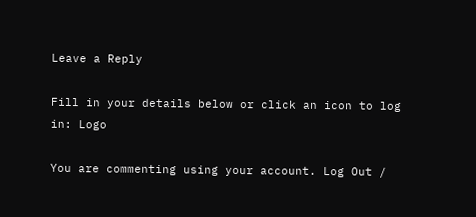Leave a Reply

Fill in your details below or click an icon to log in: Logo

You are commenting using your account. Log Out /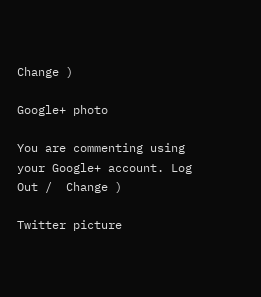Change )

Google+ photo

You are commenting using your Google+ account. Log Out /  Change )

Twitter picture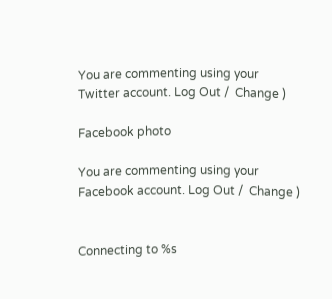You are commenting using your Twitter account. Log Out /  Change )

Facebook photo

You are commenting using your Facebook account. Log Out /  Change )


Connecting to %s